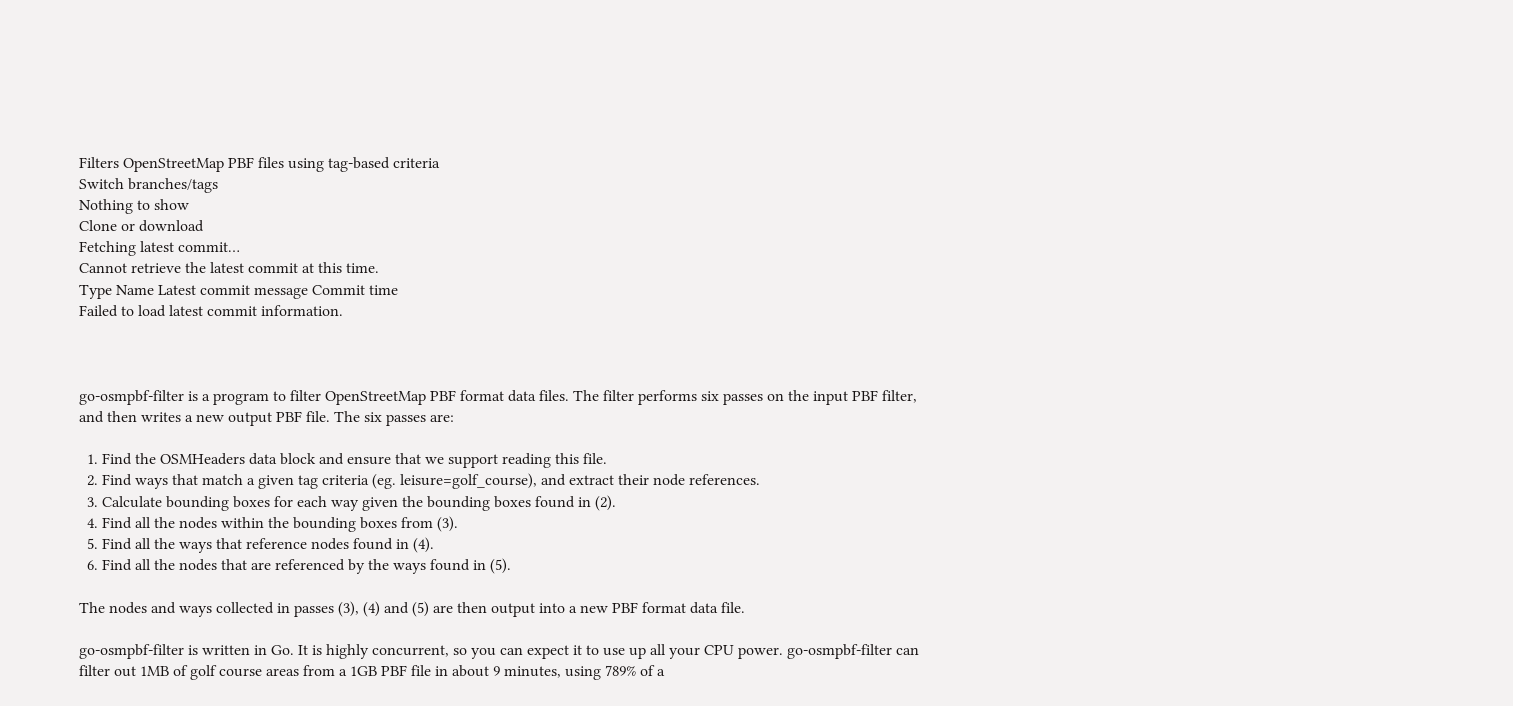Filters OpenStreetMap PBF files using tag-based criteria
Switch branches/tags
Nothing to show
Clone or download
Fetching latest commit…
Cannot retrieve the latest commit at this time.
Type Name Latest commit message Commit time
Failed to load latest commit information.



go-osmpbf-filter is a program to filter OpenStreetMap PBF format data files. The filter performs six passes on the input PBF filter, and then writes a new output PBF file. The six passes are:

  1. Find the OSMHeaders data block and ensure that we support reading this file.
  2. Find ways that match a given tag criteria (eg. leisure=golf_course), and extract their node references.
  3. Calculate bounding boxes for each way given the bounding boxes found in (2).
  4. Find all the nodes within the bounding boxes from (3).
  5. Find all the ways that reference nodes found in (4).
  6. Find all the nodes that are referenced by the ways found in (5).

The nodes and ways collected in passes (3), (4) and (5) are then output into a new PBF format data file.

go-osmpbf-filter is written in Go. It is highly concurrent, so you can expect it to use up all your CPU power. go-osmpbf-filter can filter out 1MB of golf course areas from a 1GB PBF file in about 9 minutes, using 789% of a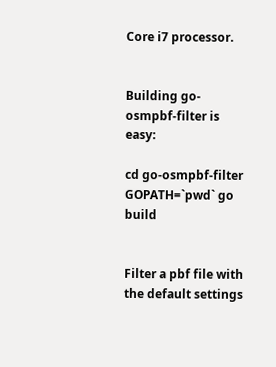Core i7 processor.


Building go-osmpbf-filter is easy:

cd go-osmpbf-filter
GOPATH=`pwd` go build


Filter a pbf file with the default settings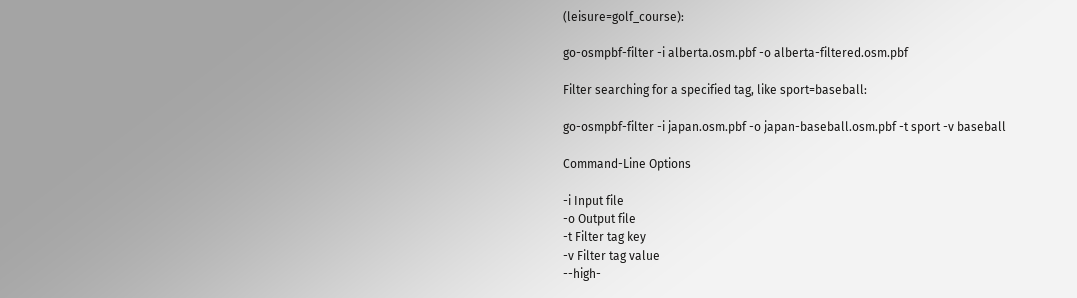(leisure=golf_course):

go-osmpbf-filter -i alberta.osm.pbf -o alberta-filtered.osm.pbf

Filter searching for a specified tag, like sport=baseball:

go-osmpbf-filter -i japan.osm.pbf -o japan-baseball.osm.pbf -t sport -v baseball

Command-Line Options

-i Input file
-o Output file
-t Filter tag key
-v Filter tag value
--high-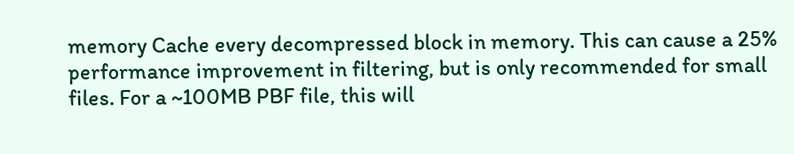memory Cache every decompressed block in memory. This can cause a 25% performance improvement in filtering, but is only recommended for small files. For a ~100MB PBF file, this will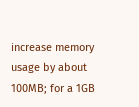increase memory usage by about 100MB; for a 1GB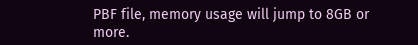PBF file, memory usage will jump to 8GB or more.